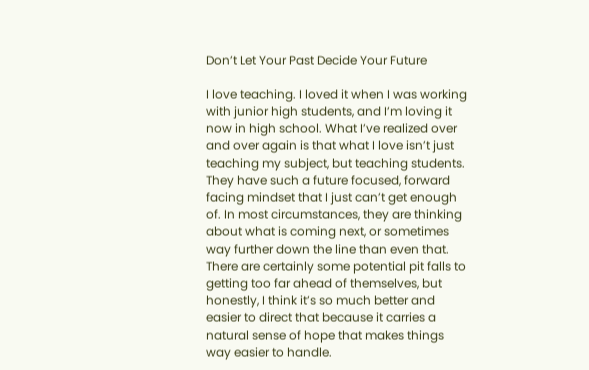Don’t Let Your Past Decide Your Future

I love teaching. I loved it when I was working with junior high students, and I’m loving it now in high school. What I’ve realized over and over again is that what I love isn’t just teaching my subject, but teaching students. They have such a future focused, forward facing mindset that I just can’t get enough of. In most circumstances, they are thinking about what is coming next, or sometimes way further down the line than even that. There are certainly some potential pit falls to getting too far ahead of themselves, but honestly, I think it’s so much better and easier to direct that because it carries a natural sense of hope that makes things way easier to handle.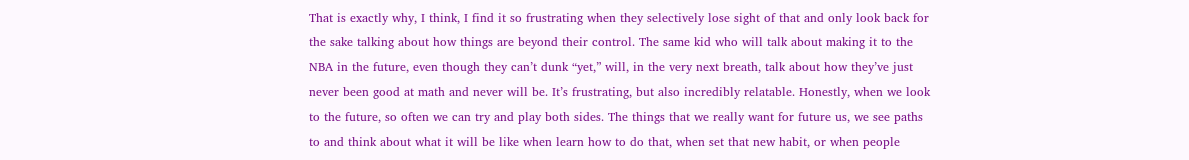That is exactly why, I think, I find it so frustrating when they selectively lose sight of that and only look back for the sake talking about how things are beyond their control. The same kid who will talk about making it to the NBA in the future, even though they can’t dunk “yet,” will, in the very next breath, talk about how they’ve just never been good at math and never will be. It’s frustrating, but also incredibly relatable. Honestly, when we look to the future, so often we can try and play both sides. The things that we really want for future us, we see paths to and think about what it will be like when learn how to do that, when set that new habit, or when people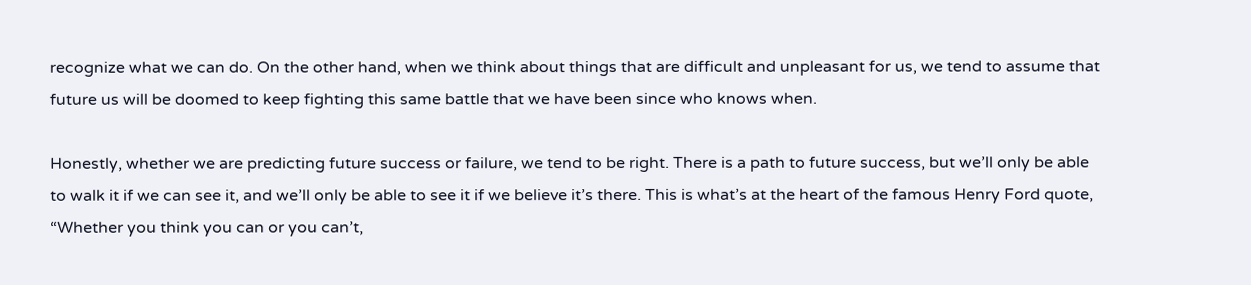recognize what we can do. On the other hand, when we think about things that are difficult and unpleasant for us, we tend to assume that future us will be doomed to keep fighting this same battle that we have been since who knows when.

Honestly, whether we are predicting future success or failure, we tend to be right. There is a path to future success, but we’ll only be able to walk it if we can see it, and we’ll only be able to see it if we believe it’s there. This is what’s at the heart of the famous Henry Ford quote, “Whether you think you can or you can’t,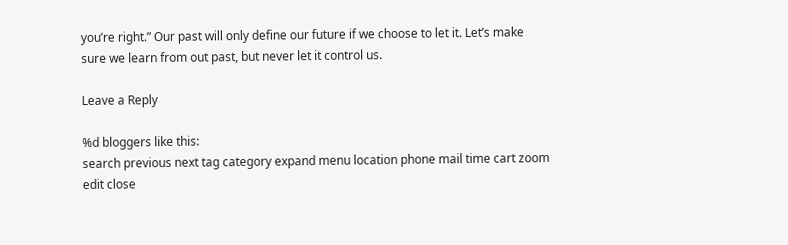you’re right.” Our past will only define our future if we choose to let it. Let’s make sure we learn from out past, but never let it control us.

Leave a Reply

%d bloggers like this:
search previous next tag category expand menu location phone mail time cart zoom edit close